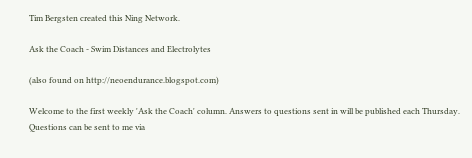Tim Bergsten created this Ning Network.

Ask the Coach - Swim Distances and Electrolytes

(also found on http://neoendurance.blogspot.com)

Welcome to the first weekly 'Ask the Coach' column. Answers to questions sent in will be published each Thursday. Questions can be sent to me via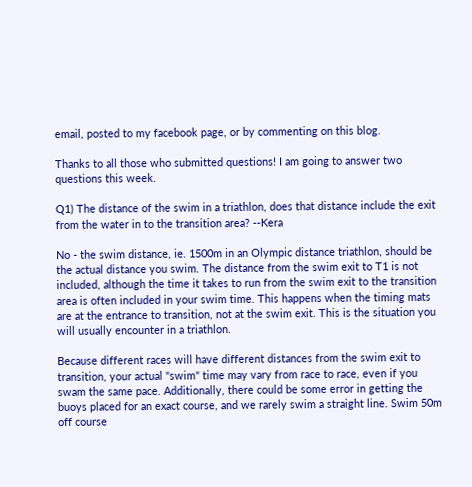email, posted to my facebook page, or by commenting on this blog.

Thanks to all those who submitted questions! I am going to answer two questions this week.

Q1) The distance of the swim in a triathlon, does that distance include the exit from the water in to the transition area? --Kera

No - the swim distance, ie. 1500m in an Olympic distance triathlon, should be the actual distance you swim. The distance from the swim exit to T1 is not included, although the time it takes to run from the swim exit to the transition area is often included in your swim time. This happens when the timing mats are at the entrance to transition, not at the swim exit. This is the situation you will usually encounter in a triathlon.

Because different races will have different distances from the swim exit to transition, your actual "swim" time may vary from race to race, even if you swam the same pace. Additionally, there could be some error in getting the buoys placed for an exact course, and we rarely swim a straight line. Swim 50m off course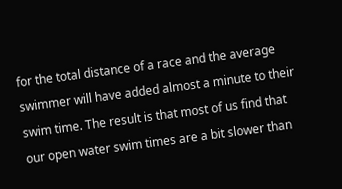for the total distance of a race and the average swimmer will have added almost a minute to their swim time. The result is that most of us find that our open water swim times are a bit slower than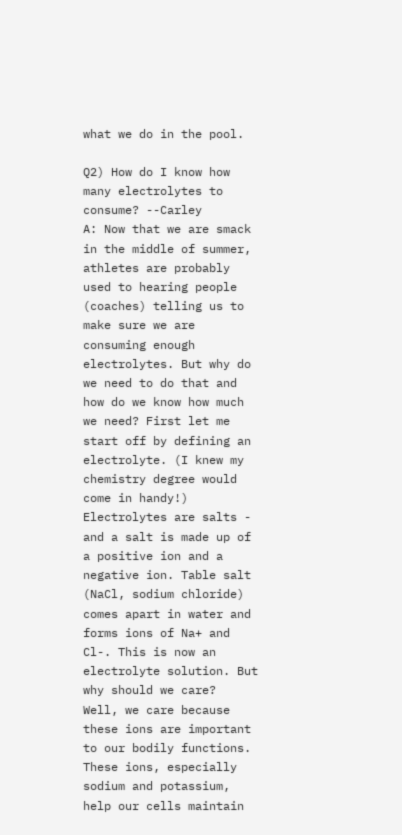what we do in the pool.

Q2) How do I know how many electrolytes to consume? --Carley
A: Now that we are smack in the middle of summer, athletes are probably used to hearing people (coaches) telling us to make sure we are consuming enough electrolytes. But why do we need to do that and how do we know how much we need? First let me start off by defining an electrolyte. (I knew my chemistry degree would come in handy!) Electrolytes are salts - and a salt is made up of a positive ion and a negative ion. Table salt (NaCl, sodium chloride) comes apart in water and forms ions of Na+ and Cl-. This is now an electrolyte solution. But why should we care?
Well, we care because these ions are important to our bodily functions. These ions, especially sodium and potassium, help our cells maintain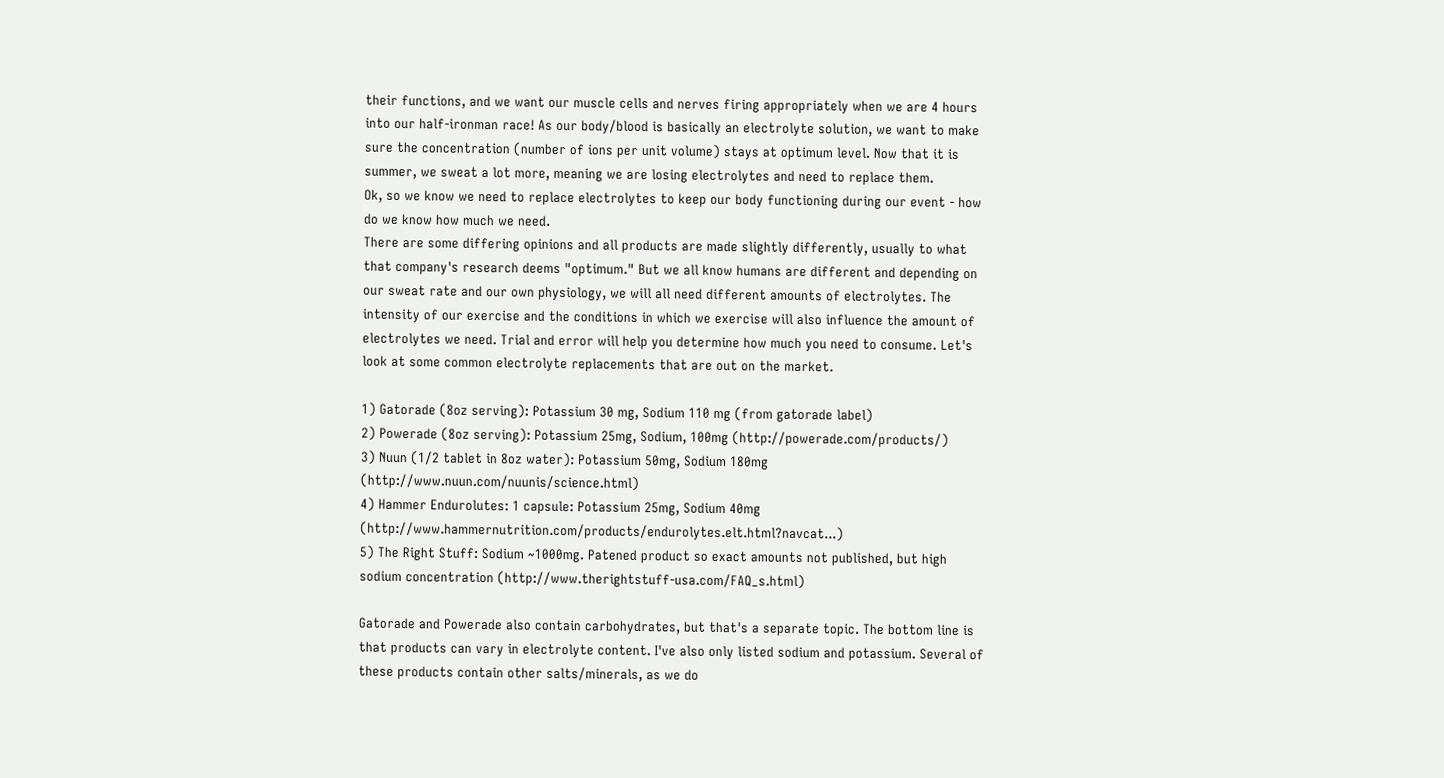their functions, and we want our muscle cells and nerves firing appropriately when we are 4 hours into our half-ironman race! As our body/blood is basically an electrolyte solution, we want to make sure the concentration (number of ions per unit volume) stays at optimum level. Now that it is summer, we sweat a lot more, meaning we are losing electrolytes and need to replace them.
Ok, so we know we need to replace electrolytes to keep our body functioning during our event - how do we know how much we need.
There are some differing opinions and all products are made slightly differently, usually to what that company's research deems "optimum." But we all know humans are different and depending on our sweat rate and our own physiology, we will all need different amounts of electrolytes. The intensity of our exercise and the conditions in which we exercise will also influence the amount of electrolytes we need. Trial and error will help you determine how much you need to consume. Let's look at some common electrolyte replacements that are out on the market.

1) Gatorade (8oz serving): Potassium 30 mg, Sodium 110 mg (from gatorade label)
2) Powerade (8oz serving): Potassium 25mg, Sodium, 100mg (http://powerade.com/products/)
3) Nuun (1/2 tablet in 8oz water): Potassium 50mg, Sodium 180mg (http://www.nuun.com/nuunis/science.html)
4) Hammer Endurolutes: 1 capsule: Potassium 25mg, Sodium 40mg (http://www.hammernutrition.com/products/endurolytes.elt.html?navcat...)
5) The Right Stuff: Sodium ~1000mg. Patened product so exact amounts not published, but high sodium concentration (http://www.therightstuff-usa.com/FAQ_s.html)

Gatorade and Powerade also contain carbohydrates, but that's a separate topic. The bottom line is that products can vary in electrolyte content. I've also only listed sodium and potassium. Several of these products contain other salts/minerals, as we do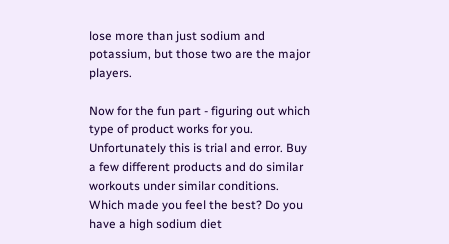lose more than just sodium and potassium, but those two are the major players.

Now for the fun part - figuring out which type of product works for you. Unfortunately this is trial and error. Buy a few different products and do similar workouts under similar conditions. Which made you feel the best? Do you have a high sodium diet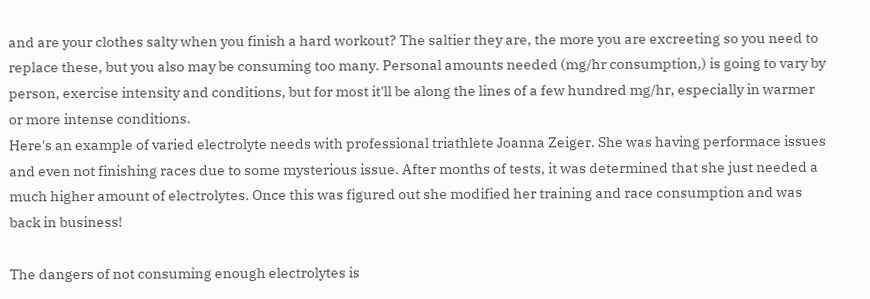and are your clothes salty when you finish a hard workout? The saltier they are, the more you are excreeting so you need to replace these, but you also may be consuming too many. Personal amounts needed (mg/hr consumption,) is going to vary by person, exercise intensity and conditions, but for most it'll be along the lines of a few hundred mg/hr, especially in warmer or more intense conditions.
Here's an example of varied electrolyte needs with professional triathlete Joanna Zeiger. She was having performace issues and even not finishing races due to some mysterious issue. After months of tests, it was determined that she just needed a much higher amount of electrolytes. Once this was figured out she modified her training and race consumption and was back in business!

The dangers of not consuming enough electrolytes is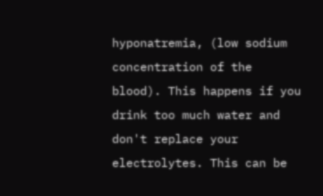hyponatremia, (low sodium concentration of the blood). This happens if you drink too much water and don't replace your electrolytes. This can be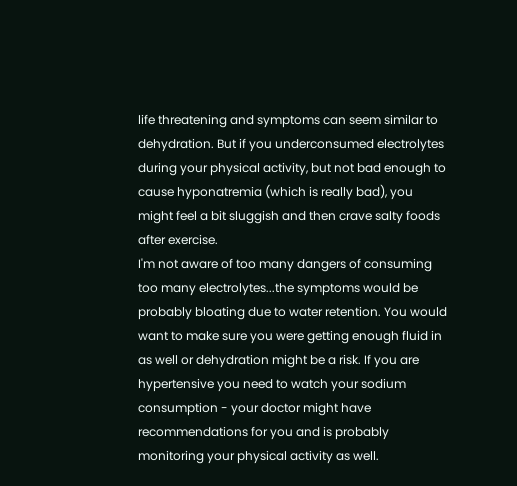life threatening and symptoms can seem similar to dehydration. But if you underconsumed electrolytes during your physical activity, but not bad enough to cause hyponatremia (which is really bad), you might feel a bit sluggish and then crave salty foods after exercise.
I'm not aware of too many dangers of consuming too many electrolytes...the symptoms would be probably bloating due to water retention. You would want to make sure you were getting enough fluid in as well or dehydration might be a risk. If you are hypertensive you need to watch your sodium consumption - your doctor might have recommendations for you and is probably monitoring your physical activity as well.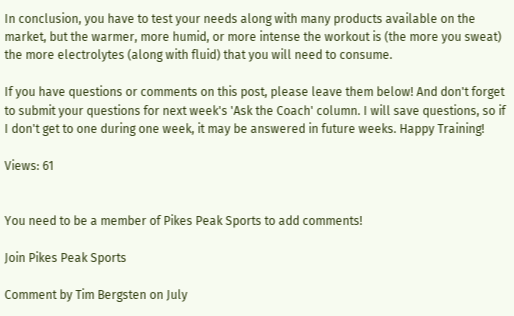In conclusion, you have to test your needs along with many products available on the market, but the warmer, more humid, or more intense the workout is (the more you sweat) the more electrolytes (along with fluid) that you will need to consume.

If you have questions or comments on this post, please leave them below! And don't forget to submit your questions for next week's 'Ask the Coach' column. I will save questions, so if I don't get to one during one week, it may be answered in future weeks. Happy Training!

Views: 61


You need to be a member of Pikes Peak Sports to add comments!

Join Pikes Peak Sports

Comment by Tim Bergsten on July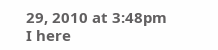29, 2010 at 3:48pm
I here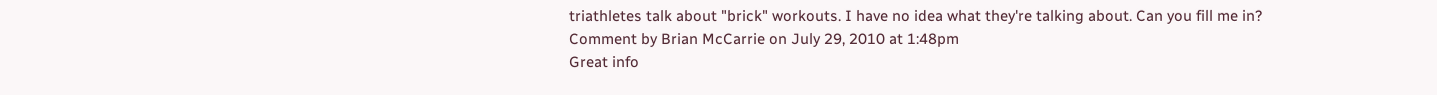triathletes talk about "brick" workouts. I have no idea what they're talking about. Can you fill me in?
Comment by Brian McCarrie on July 29, 2010 at 1:48pm
Great info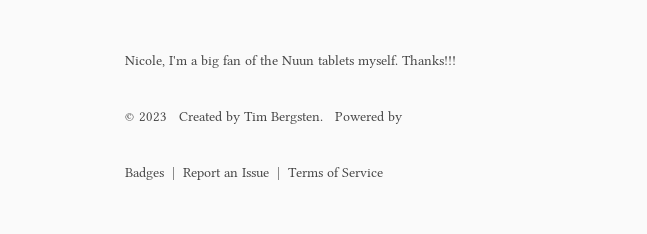Nicole, I'm a big fan of the Nuun tablets myself. Thanks!!!

© 2023   Created by Tim Bergsten.   Powered by

Badges  |  Report an Issue  |  Terms of Service